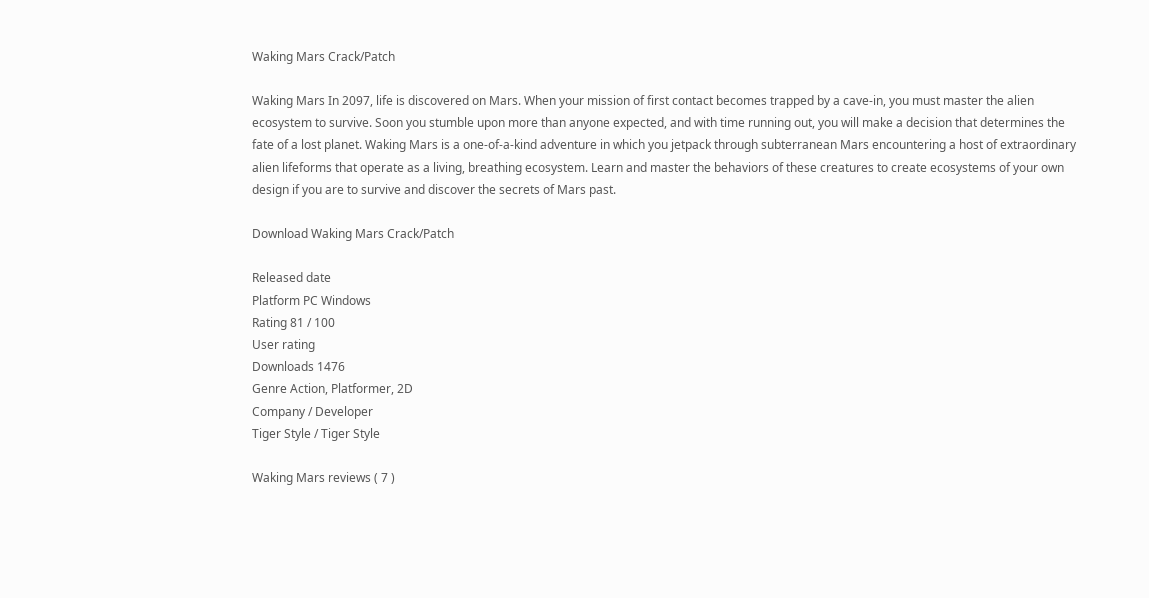Waking Mars Crack/Patch

Waking Mars In 2097, life is discovered on Mars. When your mission of first contact becomes trapped by a cave-in, you must master the alien ecosystem to survive. Soon you stumble upon more than anyone expected, and with time running out, you will make a decision that determines the fate of a lost planet. Waking Mars is a one-of-a-kind adventure in which you jetpack through subterranean Mars encountering a host of extraordinary alien lifeforms that operate as a living, breathing ecosystem. Learn and master the behaviors of these creatures to create ecosystems of your own design if you are to survive and discover the secrets of Mars past.

Download Waking Mars Crack/Patch

Released date
Platform PC Windows
Rating 81 / 100
User rating
Downloads 1476
Genre Action, Platformer, 2D
Company / Developer
Tiger Style / Tiger Style

Waking Mars reviews ( 7 )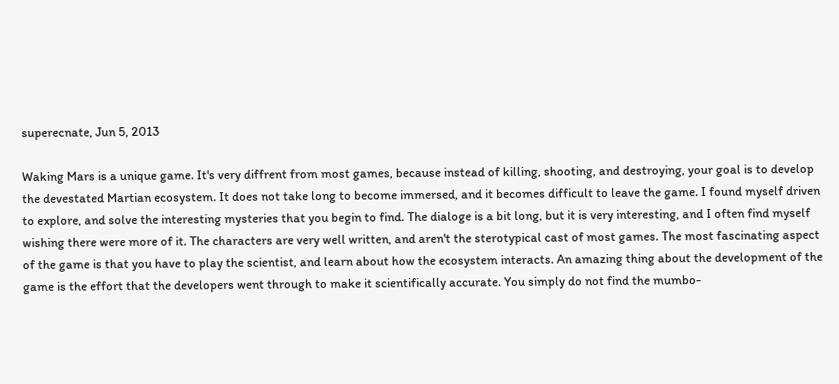superecnate, Jun 5, 2013

Waking Mars is a unique game. It's very diffrent from most games, because instead of killing, shooting, and destroying, your goal is to develop the devestated Martian ecosystem. It does not take long to become immersed, and it becomes difficult to leave the game. I found myself driven to explore, and solve the interesting mysteries that you begin to find. The dialoge is a bit long, but it is very interesting, and I often find myself wishing there were more of it. The characters are very well written, and aren't the sterotypical cast of most games. The most fascinating aspect of the game is that you have to play the scientist, and learn about how the ecosystem interacts. An amazing thing about the development of the game is the effort that the developers went through to make it scientifically accurate. You simply do not find the mumbo-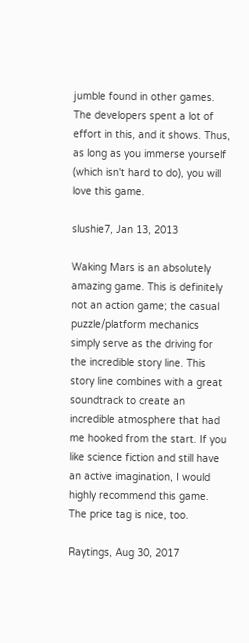jumble found in other games. The developers spent a lot of effort in this, and it shows. Thus, as long as you immerse yourself (which isn't hard to do), you will love this game.

slushie7, Jan 13, 2013

Waking Mars is an absolutely amazing game. This is definitely not an action game; the casual puzzle/platform mechanics simply serve as the driving for the incredible story line. This story line combines with a great soundtrack to create an incredible atmosphere that had me hooked from the start. If you like science fiction and still have an active imagination, I would highly recommend this game. The price tag is nice, too.

Raytings, Aug 30, 2017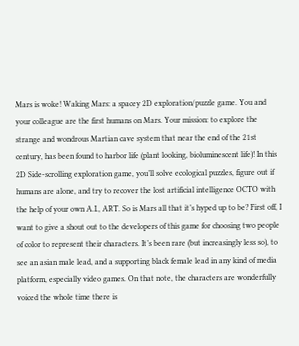Mars is woke! Waking Mars: a spacey 2D exploration/puzzle game. You and your colleague are the first humans on Mars. Your mission: to explore the strange and wondrous Martian cave system that near the end of the 21st century, has been found to harbor life (plant looking, bioluminescent life)! In this 2D Side-scrolling exploration game, you’ll solve ecological puzzles, figure out if humans are alone, and try to recover the lost artificial intelligence OCTO with the help of your own A.I., ART. So is Mars all that it’s hyped up to be? First off, I want to give a shout out to the developers of this game for choosing two people of color to represent their characters. It’s been rare (but increasingly less so), to see an asian male lead, and a supporting black female lead in any kind of media platform, especially video games. On that note, the characters are wonderfully voiced the whole time there is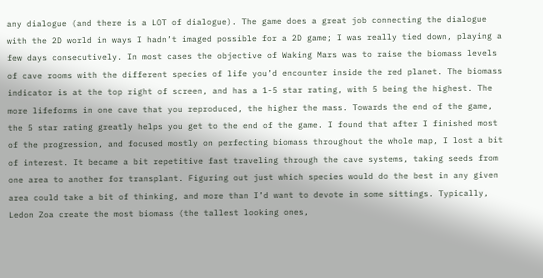any dialogue (and there is a LOT of dialogue). The game does a great job connecting the dialogue with the 2D world in ways I hadn’t imaged possible for a 2D game; I was really tied down, playing a few days consecutively. In most cases the objective of Waking Mars was to raise the biomass levels of cave rooms with the different species of life you’d encounter inside the red planet. The biomass indicator is at the top right of screen, and has a 1-5 star rating, with 5 being the highest. The more lifeforms in one cave that you reproduced, the higher the mass. Towards the end of the game, the 5 star rating greatly helps you get to the end of the game. I found that after I finished most of the progression, and focused mostly on perfecting biomass throughout the whole map, I lost a bit of interest. It became a bit repetitive fast traveling through the cave systems, taking seeds from one area to another for transplant. Figuring out just which species would do the best in any given area could take a bit of thinking, and more than I’d want to devote in some sittings. Typically, Ledon Zoa create the most biomass (the tallest looking ones,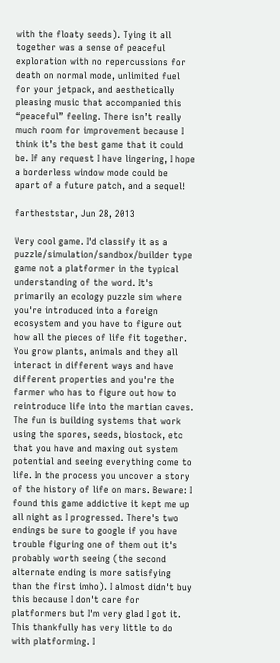with the floaty seeds). Tying it all together was a sense of peaceful exploration with no repercussions for death on normal mode, unlimited fuel for your jetpack, and aesthetically pleasing music that accompanied this “peaceful” feeling. There isn’t really much room for improvement because I think it’s the best game that it could be. If any request I have lingering, I hope a borderless window mode could be apart of a future patch, and a sequel!

fartheststar, Jun 28, 2013

Very cool game. I'd classify it as a puzzle/simulation/sandbox/builder type game not a platformer in the typical understanding of the word. It's primarily an ecology puzzle sim where you're introduced into a foreign ecosystem and you have to figure out how all the pieces of life fit together. You grow plants, animals and they all interact in different ways and have different properties and you're the farmer who has to figure out how to reintroduce life into the martian caves. The fun is building systems that work using the spores, seeds, biostock, etc that you have and maxing out system potential and seeing everything come to life. In the process you uncover a story of the history of life on mars. Beware: I found this game addictive it kept me up all night as I progressed. There's two endings be sure to google if you have trouble figuring one of them out it's probably worth seeing (the second alternate ending is more satisfying than the first imho). I almost didn't buy this because I don't care for platformers but I'm very glad I got it. This thankfully has very little to do with platforming. I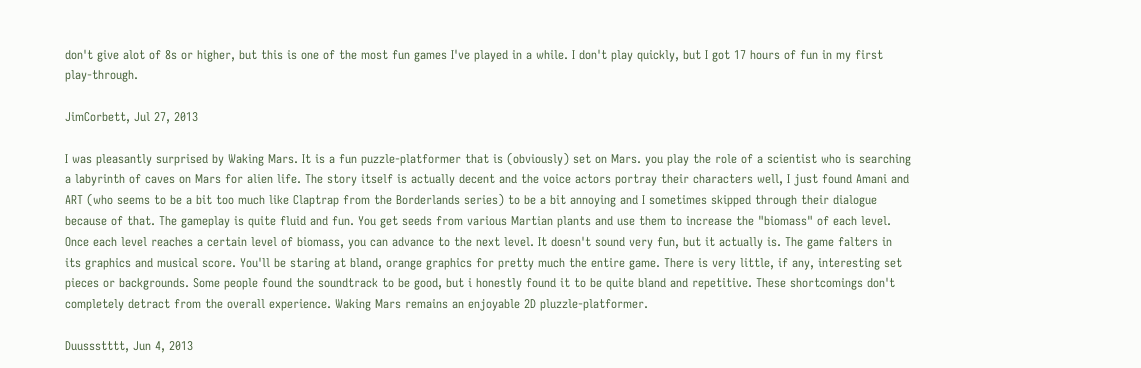don't give alot of 8s or higher, but this is one of the most fun games I've played in a while. I don't play quickly, but I got 17 hours of fun in my first play-through.

JimCorbett, Jul 27, 2013

I was pleasantly surprised by Waking Mars. It is a fun puzzle-platformer that is (obviously) set on Mars. you play the role of a scientist who is searching a labyrinth of caves on Mars for alien life. The story itself is actually decent and the voice actors portray their characters well, I just found Amani and ART (who seems to be a bit too much like Claptrap from the Borderlands series) to be a bit annoying and I sometimes skipped through their dialogue because of that. The gameplay is quite fluid and fun. You get seeds from various Martian plants and use them to increase the "biomass" of each level. Once each level reaches a certain level of biomass, you can advance to the next level. It doesn't sound very fun, but it actually is. The game falters in its graphics and musical score. You'll be staring at bland, orange graphics for pretty much the entire game. There is very little, if any, interesting set pieces or backgrounds. Some people found the soundtrack to be good, but i honestly found it to be quite bland and repetitive. These shortcomings don't completely detract from the overall experience. Waking Mars remains an enjoyable 2D pluzzle-platformer.

Duussstttt, Jun 4, 2013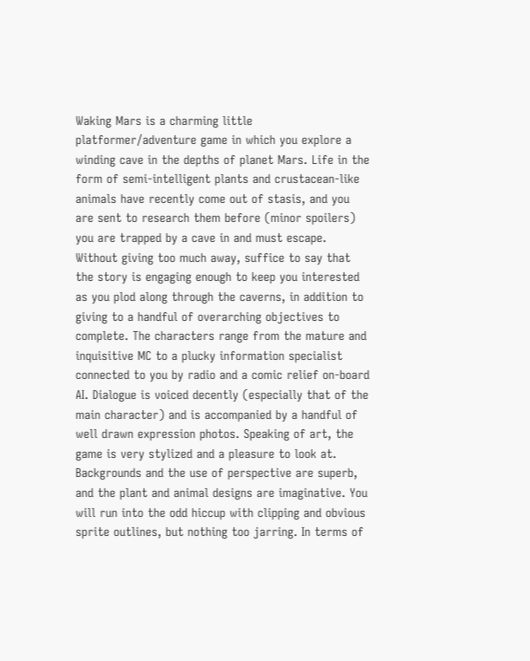Waking Mars is a charming little platformer/adventure game in which you explore a winding cave in the depths of planet Mars. Life in the form of semi-intelligent plants and crustacean-like animals have recently come out of stasis, and you are sent to research them before (minor spoilers) you are trapped by a cave in and must escape. Without giving too much away, suffice to say that the story is engaging enough to keep you interested as you plod along through the caverns, in addition to giving to a handful of overarching objectives to complete. The characters range from the mature and inquisitive MC to a plucky information specialist connected to you by radio and a comic relief on-board AI. Dialogue is voiced decently (especially that of the main character) and is accompanied by a handful of well drawn expression photos. Speaking of art, the game is very stylized and a pleasure to look at. Backgrounds and the use of perspective are superb, and the plant and animal designs are imaginative. You will run into the odd hiccup with clipping and obvious sprite outlines, but nothing too jarring. In terms of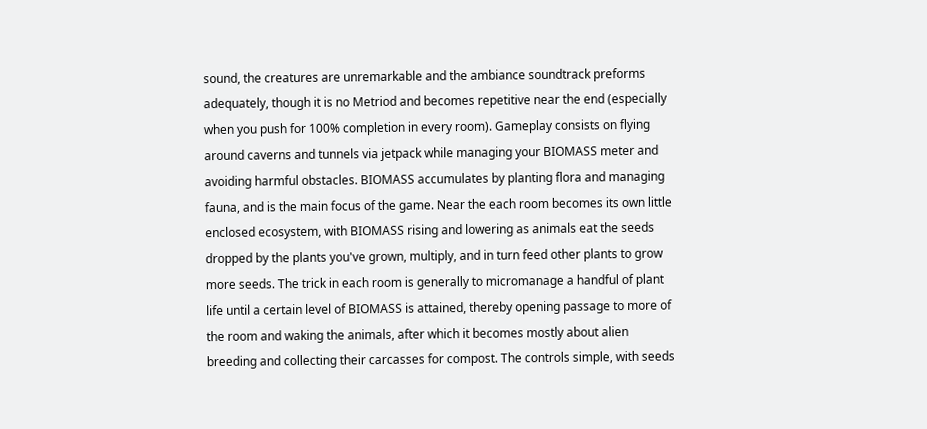sound, the creatures are unremarkable and the ambiance soundtrack preforms adequately, though it is no Metriod and becomes repetitive near the end (especially when you push for 100% completion in every room). Gameplay consists on flying around caverns and tunnels via jetpack while managing your BIOMASS meter and avoiding harmful obstacles. BIOMASS accumulates by planting flora and managing fauna, and is the main focus of the game. Near the each room becomes its own little enclosed ecosystem, with BIOMASS rising and lowering as animals eat the seeds dropped by the plants you've grown, multiply, and in turn feed other plants to grow more seeds. The trick in each room is generally to micromanage a handful of plant life until a certain level of BIOMASS is attained, thereby opening passage to more of the room and waking the animals, after which it becomes mostly about alien breeding and collecting their carcasses for compost. The controls simple, with seeds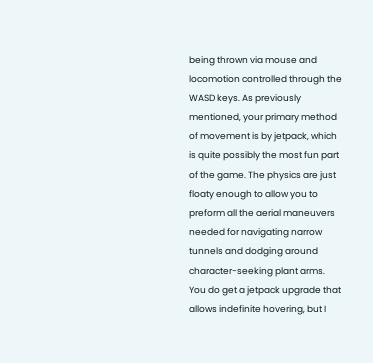being thrown via mouse and locomotion controlled through the WASD keys. As previously mentioned, your primary method of movement is by jetpack, which is quite possibly the most fun part of the game. The physics are just floaty enough to allow you to preform all the aerial maneuvers needed for navigating narrow tunnels and dodging around character-seeking plant arms. You do get a jetpack upgrade that allows indefinite hovering, but I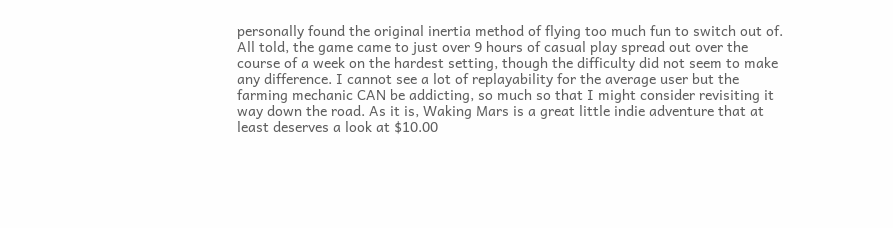personally found the original inertia method of flying too much fun to switch out of. All told, the game came to just over 9 hours of casual play spread out over the course of a week on the hardest setting, though the difficulty did not seem to make any difference. I cannot see a lot of replayability for the average user but the farming mechanic CAN be addicting, so much so that I might consider revisiting it way down the road. As it is, Waking Mars is a great little indie adventure that at least deserves a look at $10.00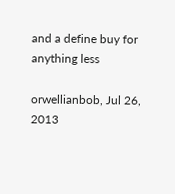and a define buy for anything less

orwellianbob, Jul 26, 2013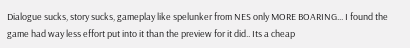Dialogue sucks, story sucks, gameplay like spelunker from NES only MORE BOARING... I found the game had way less effort put into it than the preview for it did.. Its a cheap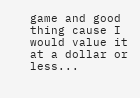game and good thing cause I would value it at a dollar or less...